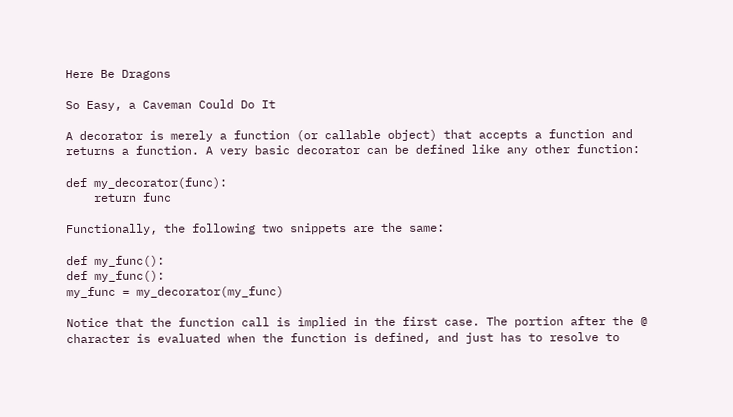Here Be Dragons

So Easy, a Caveman Could Do It

A decorator is merely a function (or callable object) that accepts a function and returns a function. A very basic decorator can be defined like any other function:

def my_decorator(func):
    return func

Functionally, the following two snippets are the same:

def my_func():
def my_func():
my_func = my_decorator(my_func)

Notice that the function call is implied in the first case. The portion after the @ character is evaluated when the function is defined, and just has to resolve to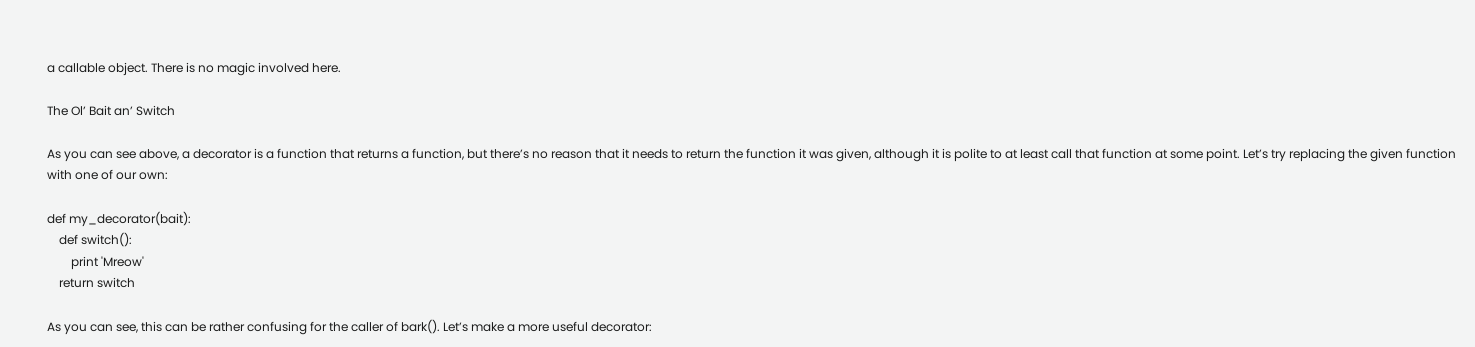a callable object. There is no magic involved here.

The Ol’ Bait an’ Switch

As you can see above, a decorator is a function that returns a function, but there’s no reason that it needs to return the function it was given, although it is polite to at least call that function at some point. Let’s try replacing the given function with one of our own:

def my_decorator(bait):
    def switch():
        print 'Mreow'
    return switch

As you can see, this can be rather confusing for the caller of bark(). Let’s make a more useful decorator: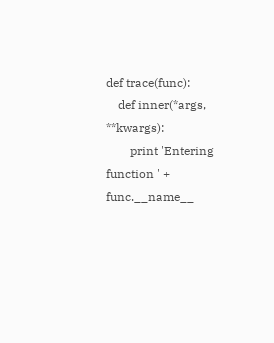def trace(func):
    def inner(*args, **kwargs):
        print 'Entering function ' + func.__name__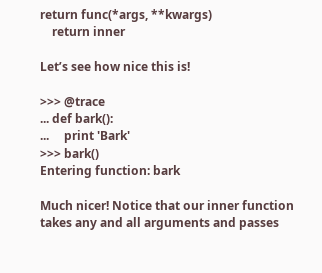return func(*args, **kwargs)
    return inner

Let’s see how nice this is!

>>> @trace
... def bark():
...     print 'Bark'
>>> bark()
Entering function: bark

Much nicer! Notice that our inner function takes any and all arguments and passes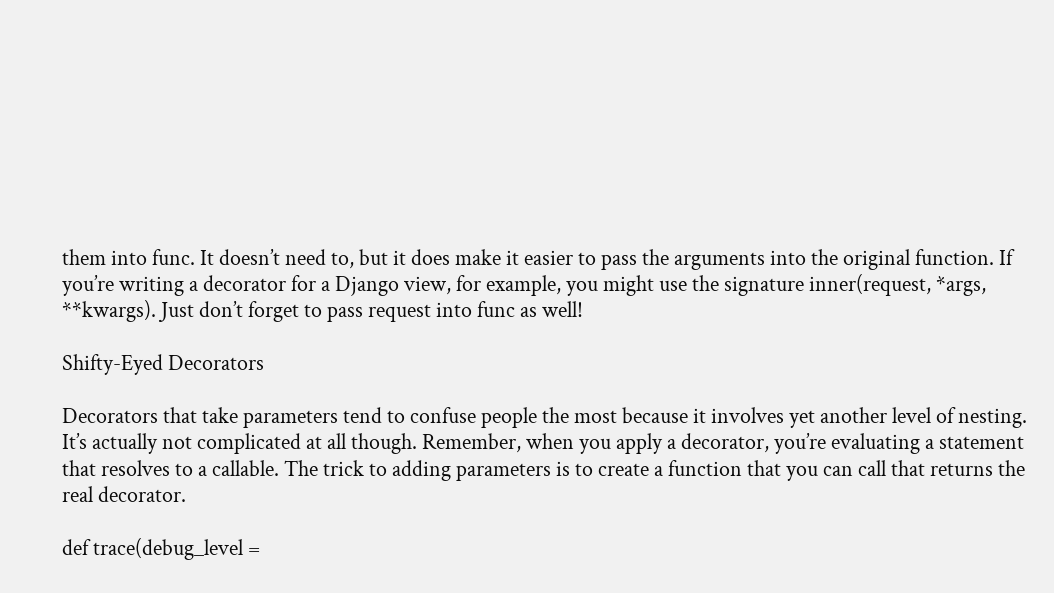them into func. It doesn’t need to, but it does make it easier to pass the arguments into the original function. If you’re writing a decorator for a Django view, for example, you might use the signature inner(request, *args, **kwargs). Just don’t forget to pass request into func as well!

Shifty-Eyed Decorators

Decorators that take parameters tend to confuse people the most because it involves yet another level of nesting. It’s actually not complicated at all though. Remember, when you apply a decorator, you’re evaluating a statement that resolves to a callable. The trick to adding parameters is to create a function that you can call that returns the real decorator.

def trace(debug_level =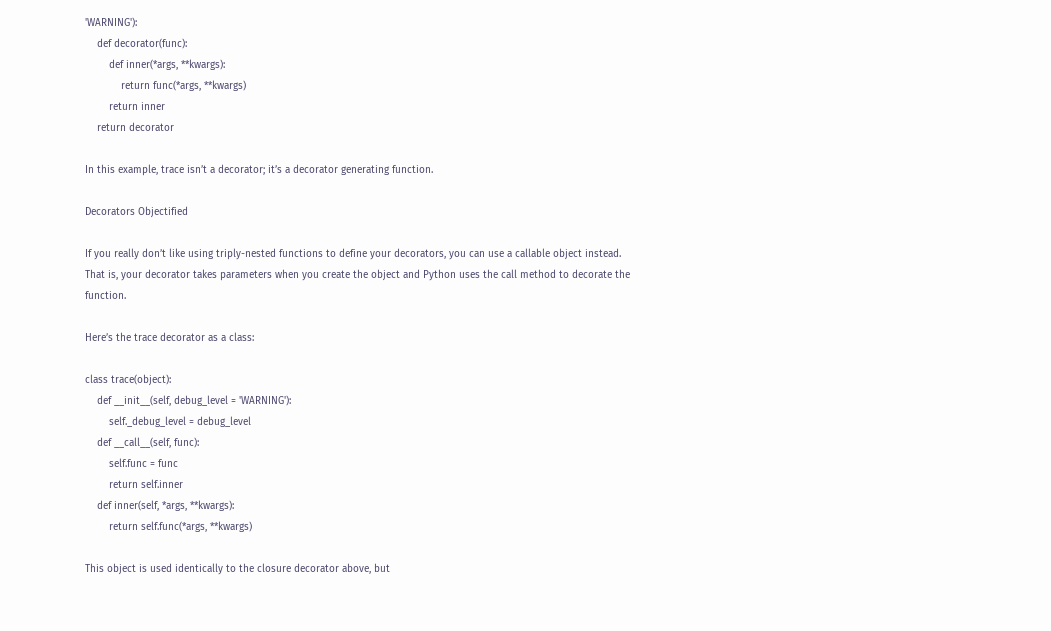'WARNING'):
    def decorator(func):
        def inner(*args, **kwargs):
            return func(*args, **kwargs)
        return inner
    return decorator

In this example, trace isn’t a decorator; it’s a decorator generating function.

Decorators Objectified

If you really don’t like using triply-nested functions to define your decorators, you can use a callable object instead. That is, your decorator takes parameters when you create the object and Python uses the call method to decorate the function.

Here’s the trace decorator as a class:

class trace(object):
    def __init__(self, debug_level = 'WARNING'):
        self._debug_level = debug_level
    def __call__(self, func):
        self.func = func
        return self.inner
    def inner(self, *args, **kwargs):
        return self.func(*args, **kwargs)

This object is used identically to the closure decorator above, but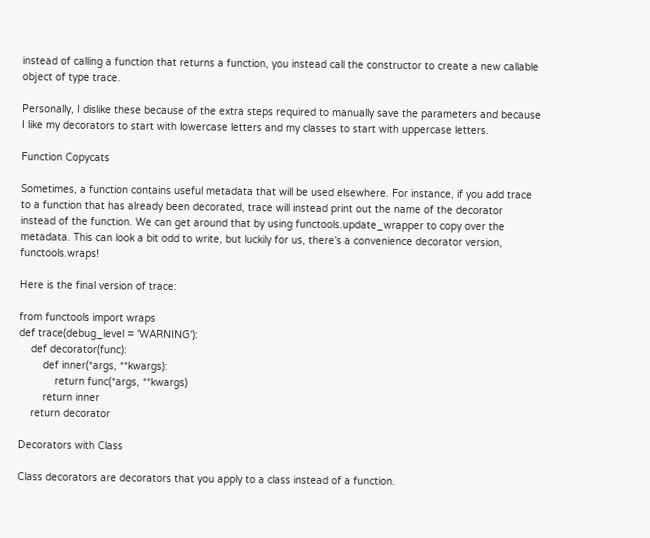instead of calling a function that returns a function, you instead call the constructor to create a new callable object of type trace.

Personally, I dislike these because of the extra steps required to manually save the parameters and because I like my decorators to start with lowercase letters and my classes to start with uppercase letters.

Function Copycats

Sometimes, a function contains useful metadata that will be used elsewhere. For instance, if you add trace to a function that has already been decorated, trace will instead print out the name of the decorator instead of the function. We can get around that by using functools.update_wrapper to copy over the metadata. This can look a bit odd to write, but luckily for us, there’s a convenience decorator version, functools.wraps!

Here is the final version of trace:

from functools import wraps
def trace(debug_level = 'WARNING'):
    def decorator(func):
        def inner(*args, **kwargs):
            return func(*args, **kwargs)
        return inner
    return decorator

Decorators with Class

Class decorators are decorators that you apply to a class instead of a function.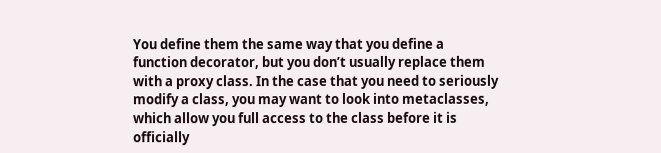You define them the same way that you define a function decorator, but you don’t usually replace them with a proxy class. In the case that you need to seriously modify a class, you may want to look into metaclasses, which allow you full access to the class before it is officially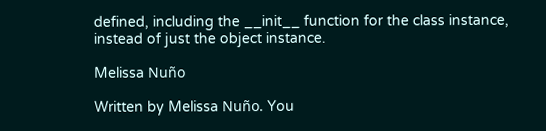defined, including the __init__ function for the class instance, instead of just the object instance.

Melissa Nuño

Written by Melissa Nuño. You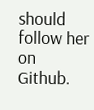should follow her on Github.